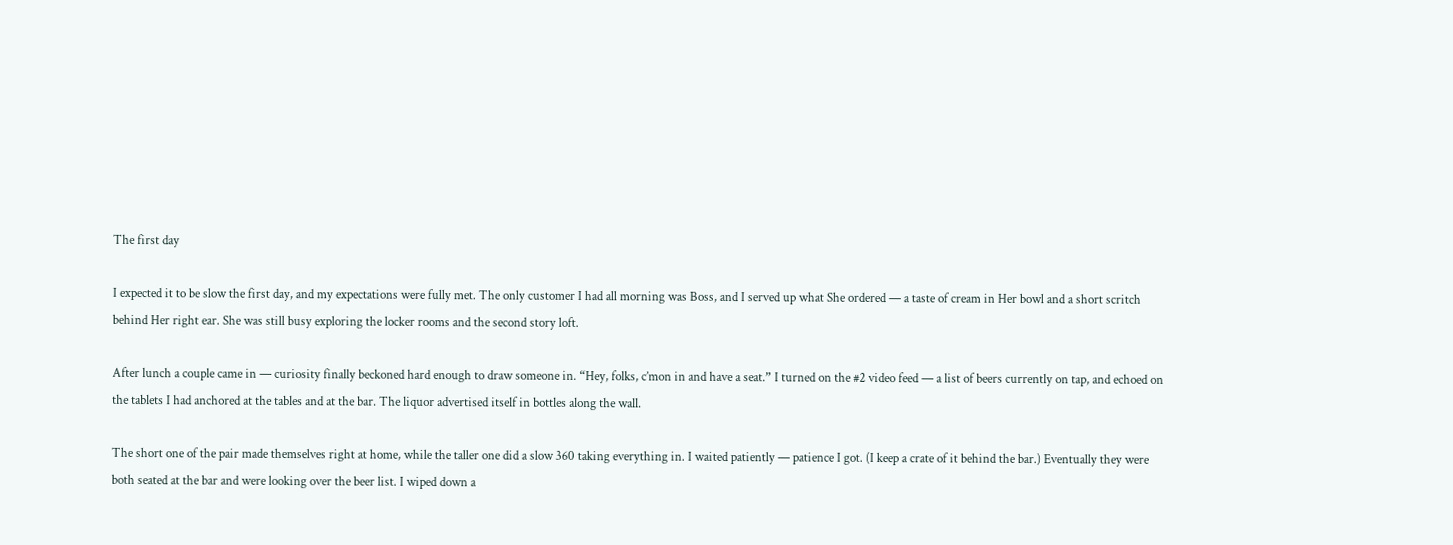The first day

I expected it to be slow the first day, and my expectations were fully met. The only customer I had all morning was Boss, and I served up what She ordered — a taste of cream in Her bowl and a short scritch behind Her right ear. She was still busy exploring the locker rooms and the second story loft.

After lunch a couple came in — curiosity finally beckoned hard enough to draw someone in. “Hey, folks, c’mon in and have a seat.” I turned on the #2 video feed — a list of beers currently on tap, and echoed on the tablets I had anchored at the tables and at the bar. The liquor advertised itself in bottles along the wall.

The short one of the pair made themselves right at home, while the taller one did a slow 360 taking everything in. I waited patiently — patience I got. (I keep a crate of it behind the bar.) Eventually they were both seated at the bar and were looking over the beer list. I wiped down a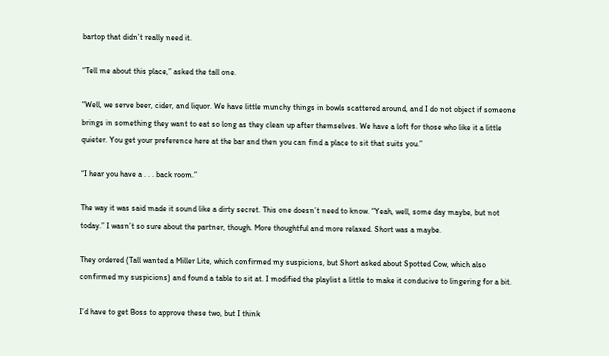bartop that didn’t really need it.

“Tell me about this place,” asked the tall one.

“Well, we serve beer, cider, and liquor. We have little munchy things in bowls scattered around, and I do not object if someone brings in something they want to eat so long as they clean up after themselves. We have a loft for those who like it a little quieter. You get your preference here at the bar and then you can find a place to sit that suits you.”

“I hear you have a . . . back room.”

The way it was said made it sound like a dirty secret. This one doesn’t need to know. “Yeah, well, some day maybe, but not today.” I wasn’t so sure about the partner, though. More thoughtful and more relaxed. Short was a maybe.

They ordered (Tall wanted a Miller Lite, which confirmed my suspicions, but Short asked about Spotted Cow, which also confirmed my suspicions) and found a table to sit at. I modified the playlist a little to make it conducive to lingering for a bit.

I’d have to get Boss to approve these two, but I think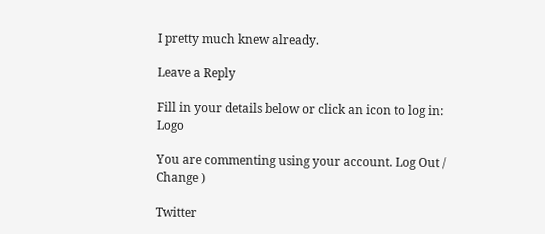I pretty much knew already.

Leave a Reply

Fill in your details below or click an icon to log in: Logo

You are commenting using your account. Log Out /  Change )

Twitter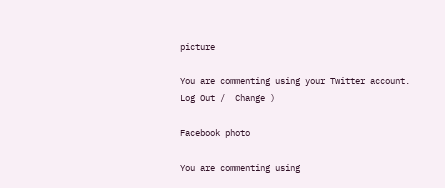picture

You are commenting using your Twitter account. Log Out /  Change )

Facebook photo

You are commenting using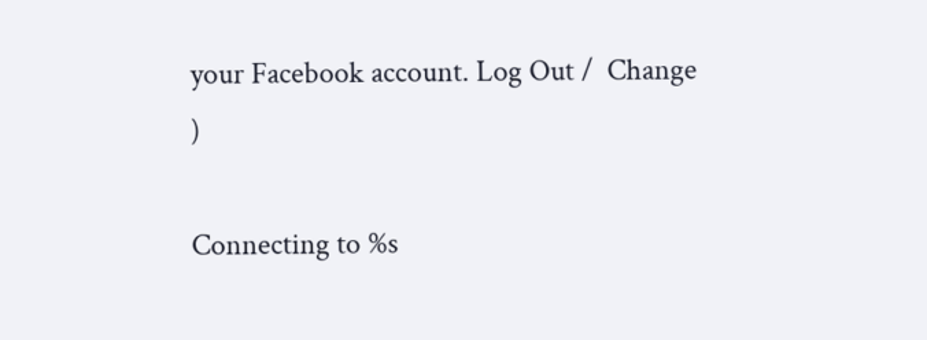your Facebook account. Log Out /  Change )

Connecting to %s